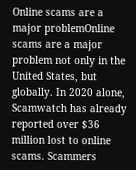Online scams are a major problemOnline scams are a major problem not only in the United States, but globally. In 2020 alone, Scamwatch has already reported over $36 million lost to online scams. Scammers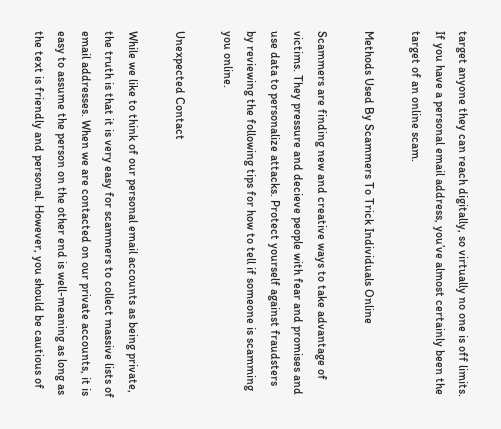target anyone they can reach digitally, so virtually no one is off limits. If you have a personal email address, you’ve almost certainly been the target of an online scam.

Methods Used By Scammers To Trick Individuals Online

Scammers are finding new and creative ways to take advantage of victims. They pressure and decieve people with fear and promises and use data to personalize attacks. Protect yourself against fraudsters by reviewing the following tips for how to tell if someone is scamming you online.

Unexpected Contact

While we like to think of our personal email accounts as being private, the truth is that it is very easy for scammers to collect massive lists of email addresses. When we are contacted on our private accounts, it is easy to assume the person on the other end is well-meaning as long as the text is friendly and personal. However, you should be cautious of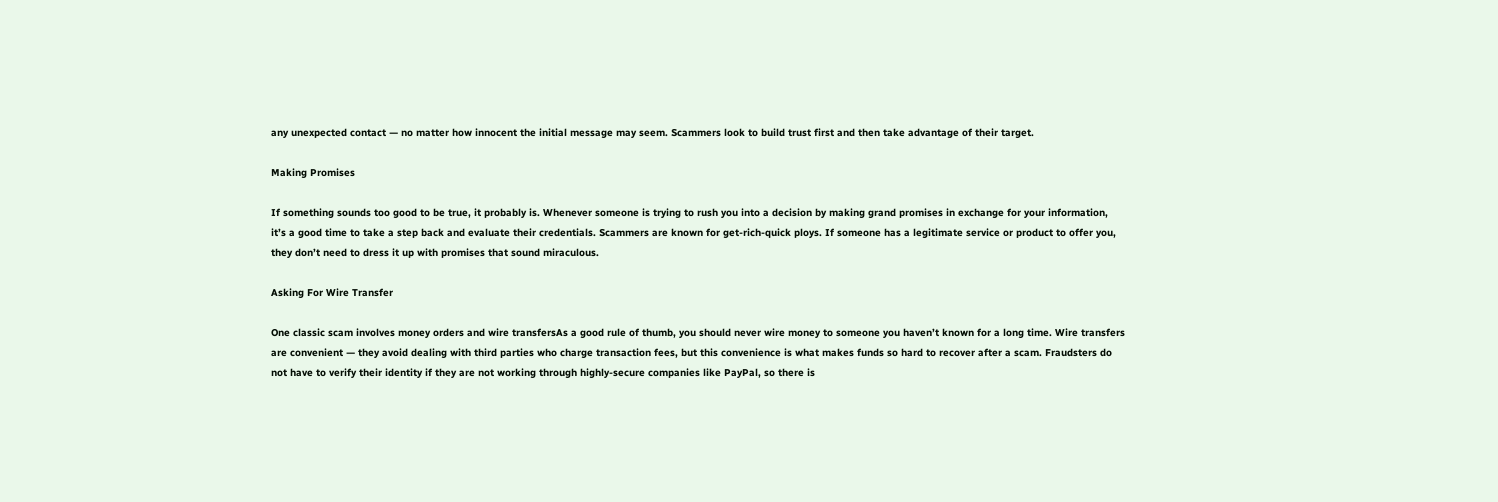any unexpected contact — no matter how innocent the initial message may seem. Scammers look to build trust first and then take advantage of their target.

Making Promises

If something sounds too good to be true, it probably is. Whenever someone is trying to rush you into a decision by making grand promises in exchange for your information, it’s a good time to take a step back and evaluate their credentials. Scammers are known for get-rich-quick ploys. If someone has a legitimate service or product to offer you, they don’t need to dress it up with promises that sound miraculous.

Asking For Wire Transfer

One classic scam involves money orders and wire transfersAs a good rule of thumb, you should never wire money to someone you haven’t known for a long time. Wire transfers are convenient — they avoid dealing with third parties who charge transaction fees, but this convenience is what makes funds so hard to recover after a scam. Fraudsters do not have to verify their identity if they are not working through highly-secure companies like PayPal, so there is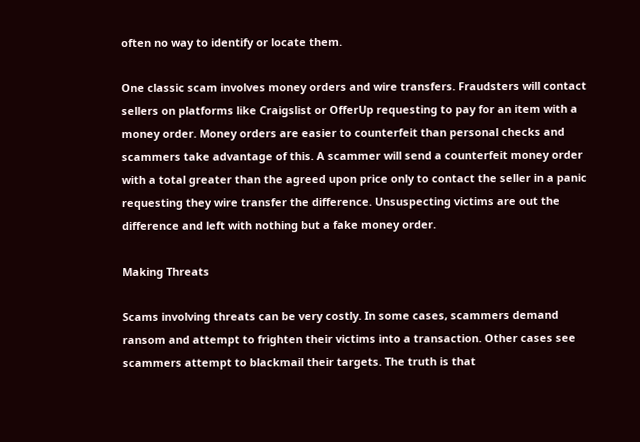often no way to identify or locate them.

One classic scam involves money orders and wire transfers. Fraudsters will contact sellers on platforms like Craigslist or OfferUp requesting to pay for an item with a money order. Money orders are easier to counterfeit than personal checks and scammers take advantage of this. A scammer will send a counterfeit money order with a total greater than the agreed upon price only to contact the seller in a panic requesting they wire transfer the difference. Unsuspecting victims are out the difference and left with nothing but a fake money order.

Making Threats

Scams involving threats can be very costly. In some cases, scammers demand ransom and attempt to frighten their victims into a transaction. Other cases see scammers attempt to blackmail their targets. The truth is that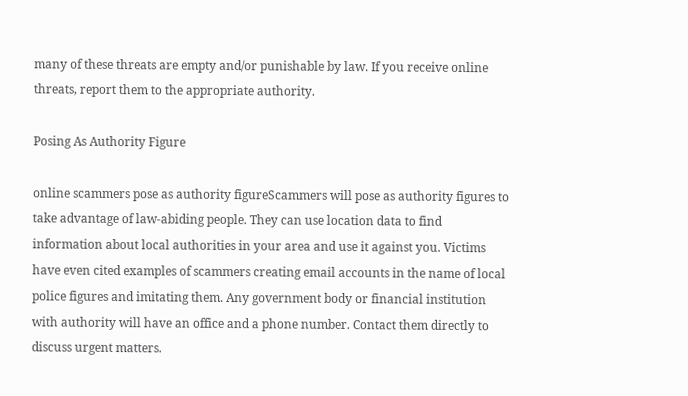many of these threats are empty and/or punishable by law. If you receive online threats, report them to the appropriate authority.

Posing As Authority Figure

online scammers pose as authority figureScammers will pose as authority figures to take advantage of law-abiding people. They can use location data to find information about local authorities in your area and use it against you. Victims have even cited examples of scammers creating email accounts in the name of local police figures and imitating them. Any government body or financial institution with authority will have an office and a phone number. Contact them directly to discuss urgent matters.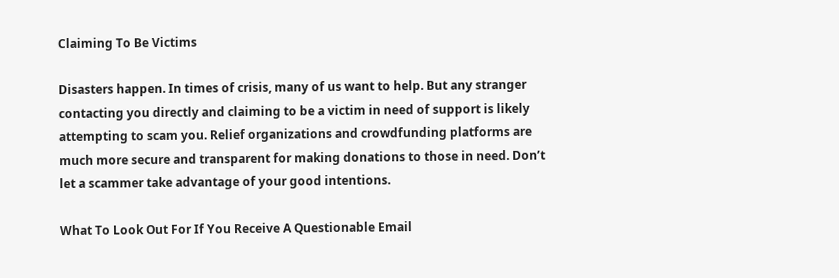Claiming To Be Victims

Disasters happen. In times of crisis, many of us want to help. But any stranger contacting you directly and claiming to be a victim in need of support is likely attempting to scam you. Relief organizations and crowdfunding platforms are much more secure and transparent for making donations to those in need. Don’t let a scammer take advantage of your good intentions.

What To Look Out For If You Receive A Questionable Email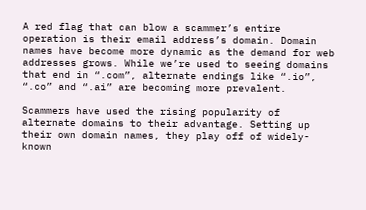A red flag that can blow a scammer’s entire operation is their email address’s domain. Domain names have become more dynamic as the demand for web addresses grows. While we’re used to seeing domains that end in “.com”, alternate endings like “.io”, “.co” and “.ai” are becoming more prevalent.

Scammers have used the rising popularity of alternate domains to their advantage. Setting up their own domain names, they play off of widely-known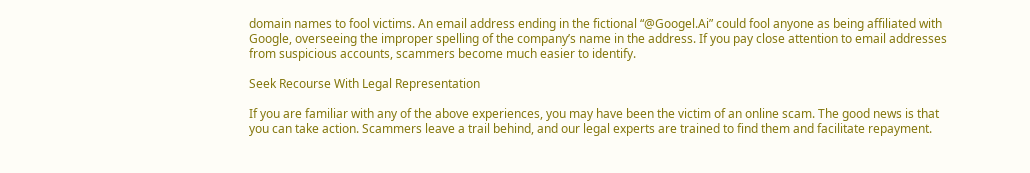domain names to fool victims. An email address ending in the fictional “@Googel.Ai” could fool anyone as being affiliated with Google, overseeing the improper spelling of the company’s name in the address. If you pay close attention to email addresses from suspicious accounts, scammers become much easier to identify.

Seek Recourse With Legal Representation

If you are familiar with any of the above experiences, you may have been the victim of an online scam. The good news is that you can take action. Scammers leave a trail behind, and our legal experts are trained to find them and facilitate repayment.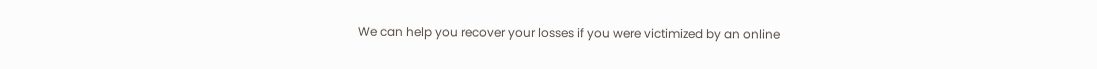We can help you recover your losses if you were victimized by an online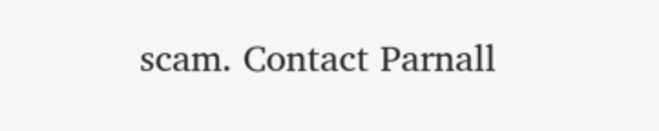scam. Contact Parnall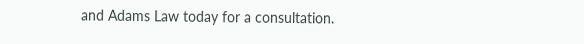and Adams Law today for a consultation.